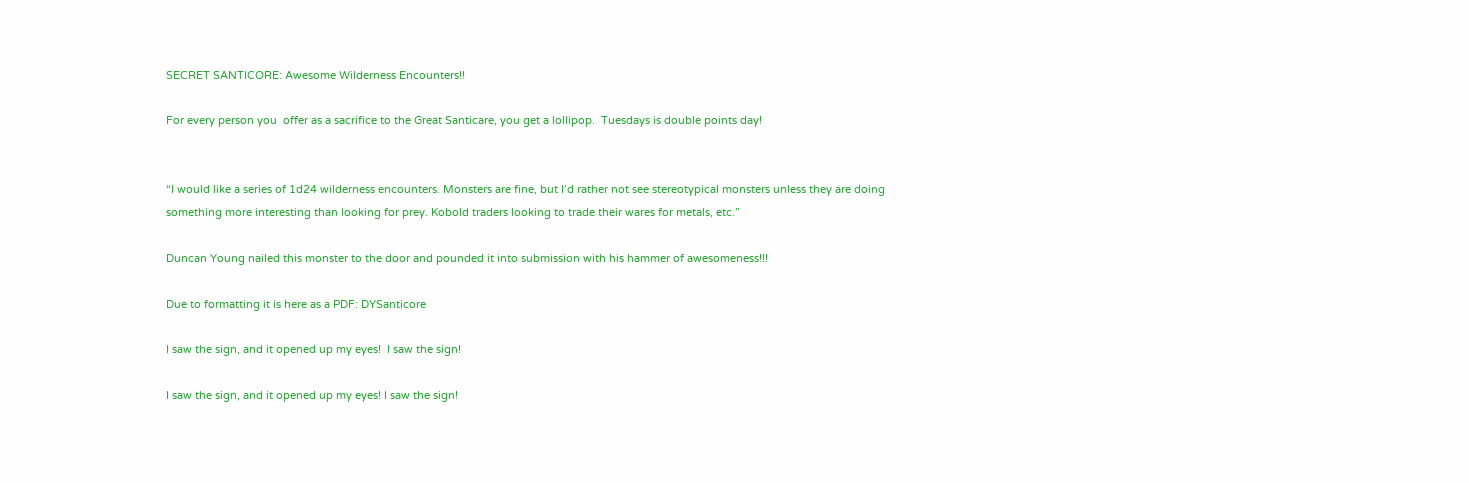SECRET SANTICORE: Awesome Wilderness Encounters!!

For every person you  offer as a sacrifice to the Great Santicare, you get a lollipop.  Tuesdays is double points day!


“I would like a series of 1d24 wilderness encounters. Monsters are fine, but I’d rather not see stereotypical monsters unless they are doing something more interesting than looking for prey. Kobold traders looking to trade their wares for metals, etc.”

Duncan Young nailed this monster to the door and pounded it into submission with his hammer of awesomeness!!!

Due to formatting it is here as a PDF: DYSanticore

I saw the sign, and it opened up my eyes!  I saw the sign!

I saw the sign, and it opened up my eyes! I saw the sign!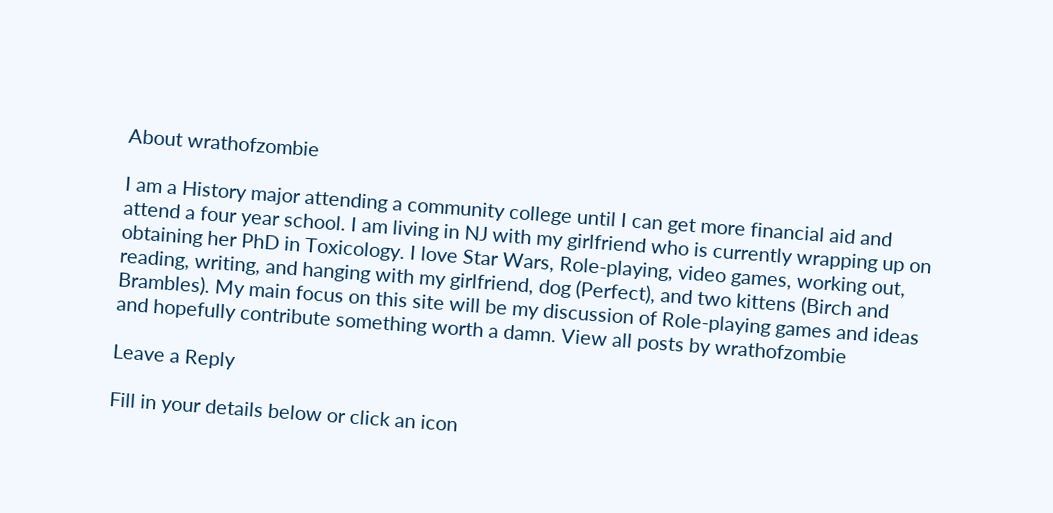About wrathofzombie

I am a History major attending a community college until I can get more financial aid and attend a four year school. I am living in NJ with my girlfriend who is currently wrapping up on obtaining her PhD in Toxicology. I love Star Wars, Role-playing, video games, working out, reading, writing, and hanging with my girlfriend, dog (Perfect), and two kittens (Birch and Brambles). My main focus on this site will be my discussion of Role-playing games and ideas and hopefully contribute something worth a damn. View all posts by wrathofzombie

Leave a Reply

Fill in your details below or click an icon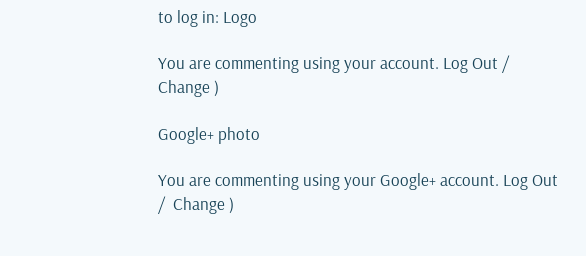to log in: Logo

You are commenting using your account. Log Out /  Change )

Google+ photo

You are commenting using your Google+ account. Log Out /  Change )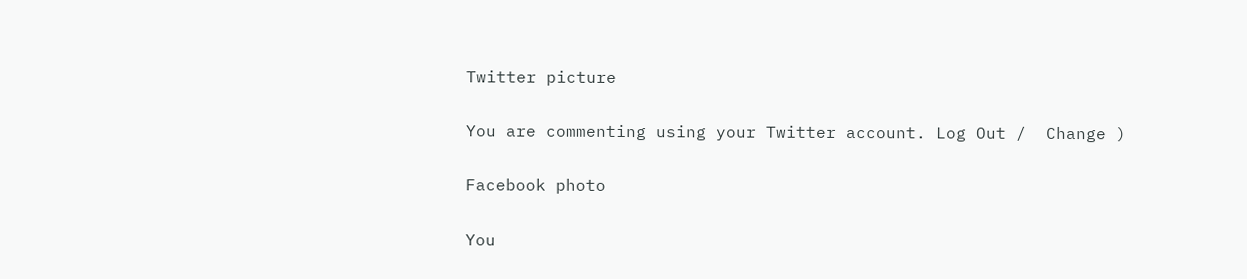Twitter picture

You are commenting using your Twitter account. Log Out /  Change )

Facebook photo

You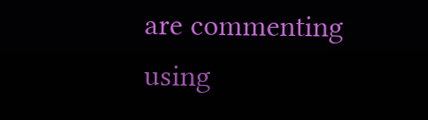are commenting using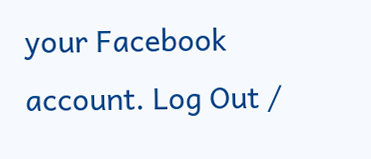your Facebook account. Log Out /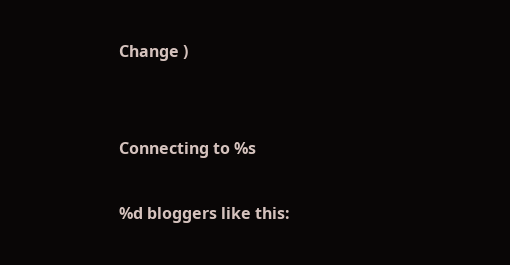Change )


Connecting to %s

%d bloggers like this: